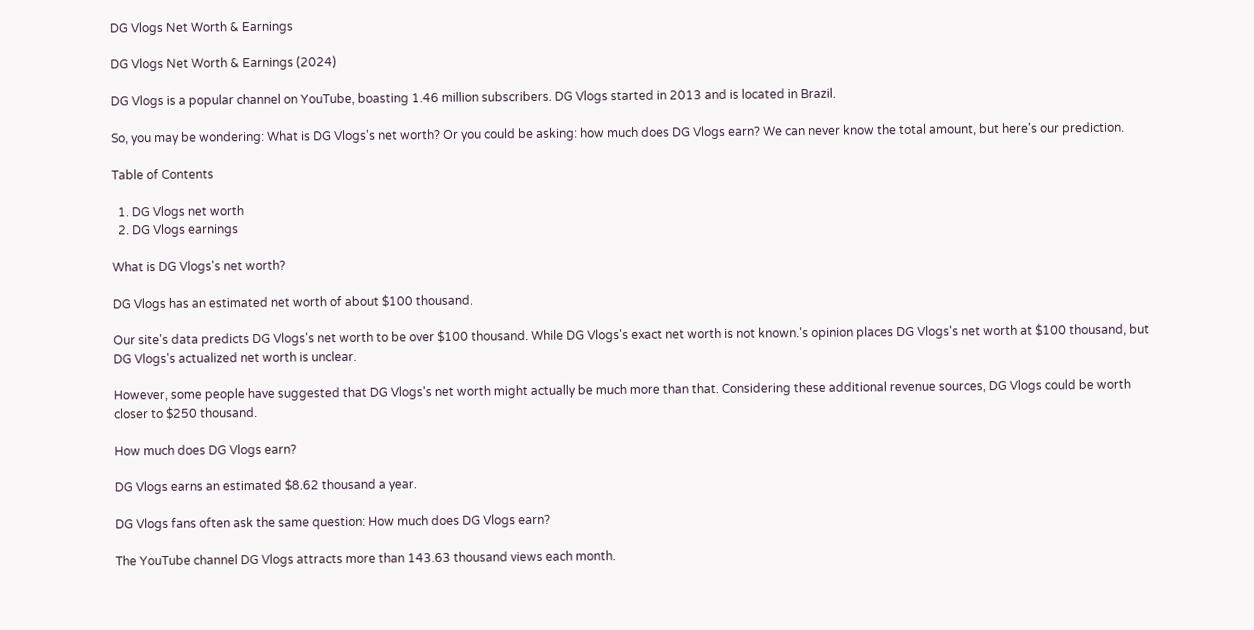DG Vlogs Net Worth & Earnings

DG Vlogs Net Worth & Earnings (2024)

DG Vlogs is a popular channel on YouTube, boasting 1.46 million subscribers. DG Vlogs started in 2013 and is located in Brazil.

So, you may be wondering: What is DG Vlogs's net worth? Or you could be asking: how much does DG Vlogs earn? We can never know the total amount, but here's our prediction.

Table of Contents

  1. DG Vlogs net worth
  2. DG Vlogs earnings

What is DG Vlogs's net worth?

DG Vlogs has an estimated net worth of about $100 thousand.

Our site's data predicts DG Vlogs's net worth to be over $100 thousand. While DG Vlogs's exact net worth is not known.'s opinion places DG Vlogs's net worth at $100 thousand, but DG Vlogs's actualized net worth is unclear.

However, some people have suggested that DG Vlogs's net worth might actually be much more than that. Considering these additional revenue sources, DG Vlogs could be worth closer to $250 thousand.

How much does DG Vlogs earn?

DG Vlogs earns an estimated $8.62 thousand a year.

DG Vlogs fans often ask the same question: How much does DG Vlogs earn?

The YouTube channel DG Vlogs attracts more than 143.63 thousand views each month.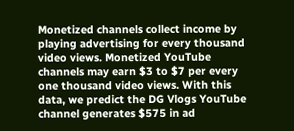Monetized channels collect income by playing advertising for every thousand video views. Monetized YouTube channels may earn $3 to $7 per every one thousand video views. With this data, we predict the DG Vlogs YouTube channel generates $575 in ad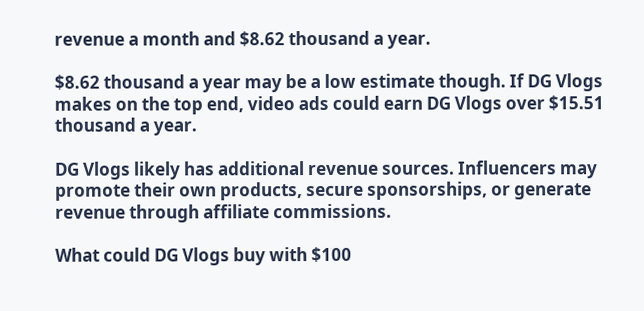revenue a month and $8.62 thousand a year.

$8.62 thousand a year may be a low estimate though. If DG Vlogs makes on the top end, video ads could earn DG Vlogs over $15.51 thousand a year.

DG Vlogs likely has additional revenue sources. Influencers may promote their own products, secure sponsorships, or generate revenue through affiliate commissions.

What could DG Vlogs buy with $100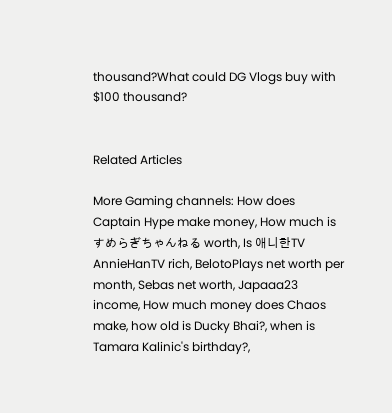thousand?What could DG Vlogs buy with $100 thousand?


Related Articles

More Gaming channels: How does Captain Hype make money, How much is すめらぎちゃんねる worth, Is 애니한TV AnnieHanTV rich, BelotoPlays net worth per month, Sebas net worth, Japaaa23 income, How much money does Chaos make, how old is Ducky Bhai?, when is Tamara Kalinic's birthday?,